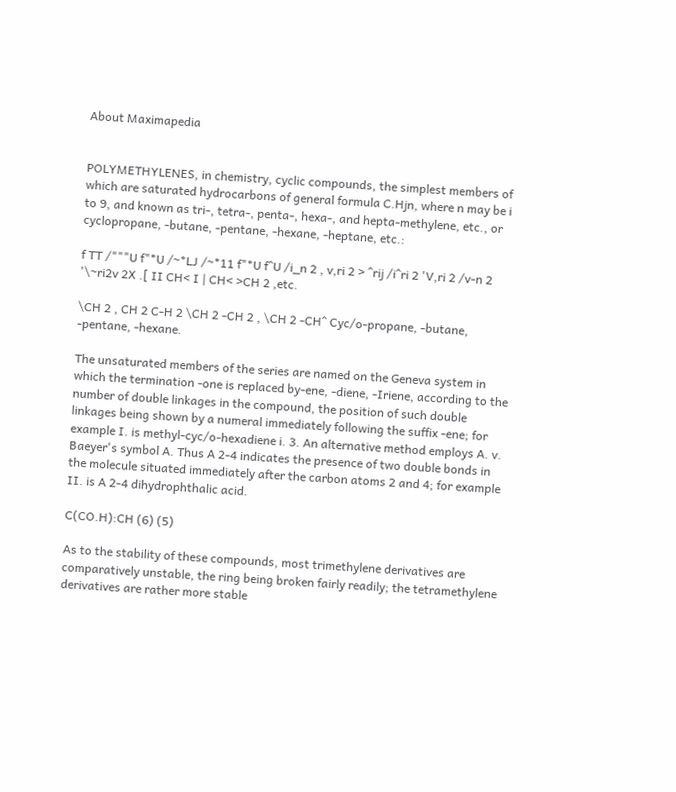About Maximapedia


POLYMETHYLENES, in chemistry, cyclic compounds, the simplest members of which are saturated hydrocarbons of general formula C.Hjn, where n may be i to 9, and known as tri-, tetra-, penta-, hexa-, and hepta-methylene, etc., or cyclopropane, -butane, -pentane, -hexane, -heptane, etc.:

f TT /"""U f"*U /~*LJ /~*11 f"*U f^U /i_n 2 , v,ri 2 > ^rij /i^ri 2 'V,ri 2 /v-n 2 '\~ri2v 2X .[ II CH< I | CH< >CH 2 ,etc.

\CH 2 , CH 2 C-H 2 \CH 2 -CH 2 , \CH 2 -CH^ Cyc/o-propane, -butane, -pentane, -hexane.

The unsaturated members of the series are named on the Geneva system in which the termination -one is replaced by-ene, -diene, -Iriene, according to the number of double linkages in the compound, the position of such double linkages being shown by a numeral immediately following the suffix -ene; for example I. is methyl-cyc/o-hexadiene i. 3. An alternative method employs A. v. Baeyer's symbol A. Thus A 2-4 indicates the presence of two double bonds in the molecule situated immediately after the carbon atoms 2 and 4; for example II. is A 2-4 dihydrophthalic acid.

C(CO.H):CH (6) (5)

As to the stability of these compounds, most trimethylene derivatives are comparatively unstable, the ring being broken fairly readily; the tetramethylene derivatives are rather more stable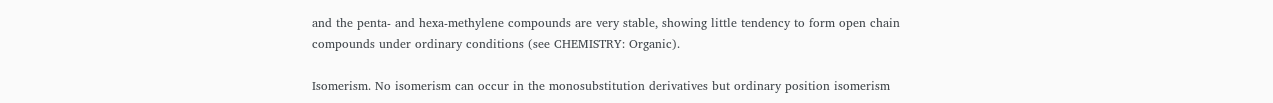and the penta- and hexa-methylene compounds are very stable, showing little tendency to form open chain compounds under ordinary conditions (see CHEMISTRY: Organic).

Isomerism. No isomerism can occur in the monosubstitution derivatives but ordinary position isomerism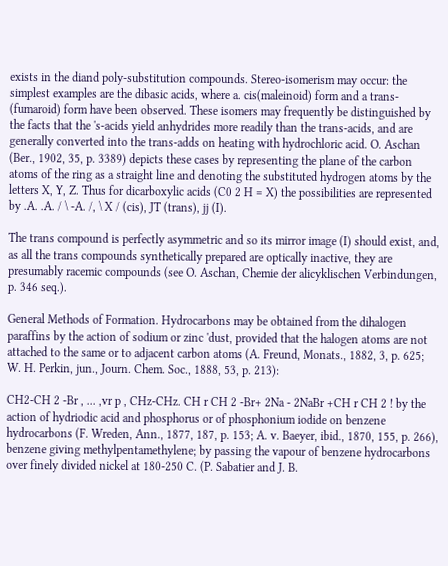exists in the diand poly-substitution compounds. Stereo-isomerism may occur: the simplest examples are the dibasic acids, where a. cis(maleinoid) form and a trans- (fumaroid) form have been observed. These isomers may frequently be distinguished by the facts that the 's-acids yield anhydrides more readily than the trans-acids, and are generally converted into the trans-adds on heating with hydrochloric acid. O. Aschan (Ber., 1902, 35, p. 3389) depicts these cases by representing the plane of the carbon atoms of the ring as a straight line and denoting the substituted hydrogen atoms by the letters X, Y, Z. Thus for dicarboxylic acids (C0 2 H = X) the possibilities are represented by .A. .A. / \ -A. /, \ X / (cis), JT (trans), jj (I).

The trans compound is perfectly asymmetric and so its mirror image (I) should exist, and, as all the trans compounds synthetically prepared are optically inactive, they are presumably racemic compounds (see O. Aschan, Chemie der alicyklischen Verbindungen, p. 346 seq.).

General Methods of Formation. Hydrocarbons may be obtained from the dihalogen paraffins by the action of sodium or zinc 'dust, provided that the halogen atoms are not attached to the same or to adjacent carbon atoms (A. Freund, Monats., 1882, 3, p. 625; W. H. Perkin, jun., Journ. Chem. Soc., 1888, 53, p. 213):

CH2-CH 2 -Br , ... ,vr p , CHz-CHz. CH r CH 2 -Br+ 2Na - 2NaBr +CH r CH 2 ! by the action of hydriodic acid and phosphorus or of phosphonium iodide on benzene hydrocarbons (F. Wreden, Ann., 1877, 187, p. 153; A. v. Baeyer, ibid., 1870, 155, p. 266), benzene giving methylpentamethylene; by passing the vapour of benzene hydrocarbons over finely divided nickel at 180-250 C. (P. Sabatier and J. B.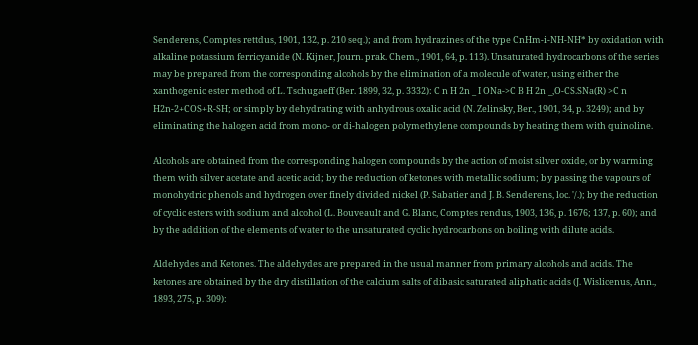Senderens, Comptes rettdus, 1901, 132, p. 210 seq.); and from hydrazines of the type CnHm-i-NH-NH* by oxidation with alkaline potassium ferricyanide (N. Kijner, Journ. prak. Chem., 1901, 64, p. 113). Unsaturated hydrocarbons of the series may be prepared from the corresponding alcohols by the elimination of a molecule of water, using either the xanthogenic ester method of L. Tschugaeff (Ber. 1899, 32, p. 3332): C n H 2n _ I ONa->C B H 2n _,O-CS.SNa(R) >C n H2n-2+COS+R-SH; or simply by dehydrating with anhydrous oxalic acid (N. Zelinsky, Ber., 1901, 34, p. 3249); and by eliminating the halogen acid from mono- or di-halogen polymethylene compounds by heating them with quinoline.

Alcohols are obtained from the corresponding halogen compounds by the action of moist silver oxide, or by warming them with silver acetate and acetic acid; by the reduction of ketones with metallic sodium; by passing the vapours of monohydric phenols and hydrogen over finely divided nickel (P. Sabatier and J. B. Senderens, loc. '/.); by the reduction of cyclic esters with sodium and alcohol (L. Bouveault and G. Blanc, Comptes rendus, 1903, 136, p. 1676; 137, p. 60); and by the addition of the elements of water to the unsaturated cyclic hydrocarbons on boiling with dilute acids.

Aldehydes and Ketones. The aldehydes are prepared in the usual manner from primary alcohols and acids. The ketones are obtained by the dry distillation of the calcium salts of dibasic saturated aliphatic acids (J. Wislicenus, Ann., 1893, 275, p. 309):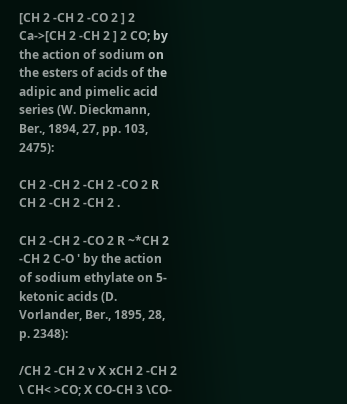[CH 2 -CH 2 -CO 2 ] 2 Ca->[CH 2 -CH 2 ] 2 CO; by the action of sodium on the esters of acids of the adipic and pimelic acid series (W. Dieckmann, Ber., 1894, 27, pp. 103, 2475):

CH 2 -CH 2 -CH 2 -CO 2 R CH 2 -CH 2 -CH 2 .

CH 2 -CH 2 -CO 2 R ~*CH 2 -CH 2 C-O ' by the action of sodium ethylate on 5-ketonic acids (D. Vorlander, Ber., 1895, 28, p. 2348):

/CH 2 -CH 2 v X xCH 2 -CH 2 \ CH< >CO; X CO-CH 3 \CO-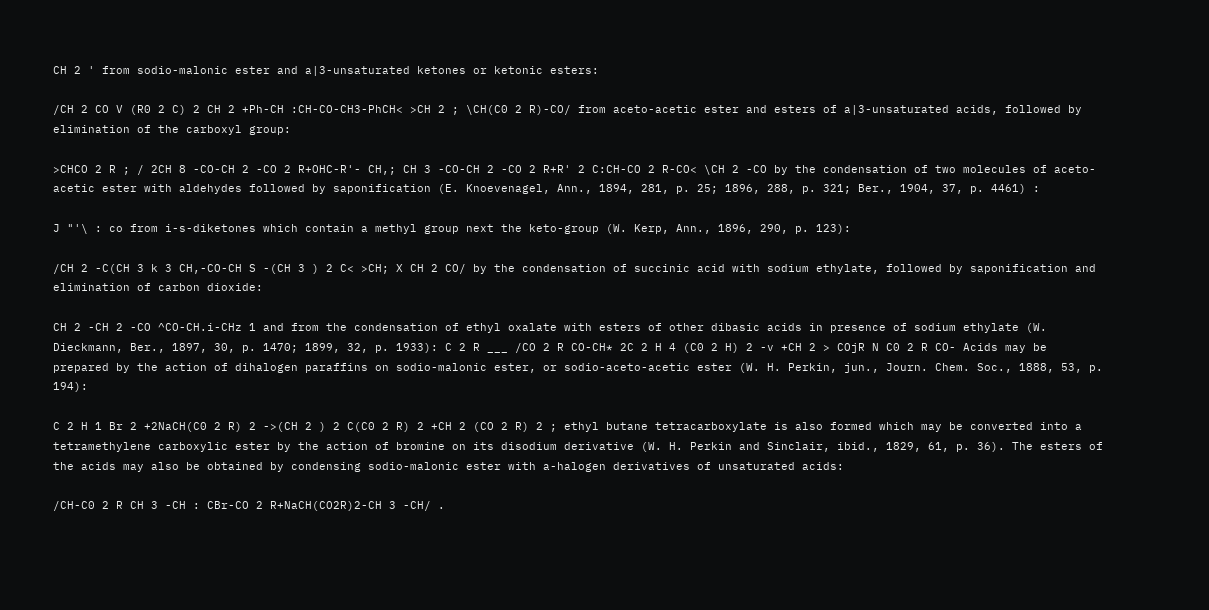CH 2 ' from sodio-malonic ester and a|3-unsaturated ketones or ketonic esters:

/CH 2 CO V (R0 2 C) 2 CH 2 +Ph-CH :CH-CO-CH3-PhCH< >CH 2 ; \CH(C0 2 R)-CO/ from aceto-acetic ester and esters of a|3-unsaturated acids, followed by elimination of the carboxyl group:

>CHCO 2 R ; / 2CH 8 -CO-CH 2 -CO 2 R+OHC-R'- CH,; CH 3 -CO-CH 2 -CO 2 R+R' 2 C:CH-CO 2 R-CO< \CH 2 -CO by the condensation of two molecules of aceto-acetic ester with aldehydes followed by saponification (E. Knoevenagel, Ann., 1894, 281, p. 25; 1896, 288, p. 321; Ber., 1904, 37, p. 4461) :

J "'\ : co from i-s-diketones which contain a methyl group next the keto-group (W. Kerp, Ann., 1896, 290, p. 123):

/CH 2 -C(CH 3 k 3 CH,-CO-CH S -(CH 3 ) 2 C< >CH; X CH 2 CO/ by the condensation of succinic acid with sodium ethylate, followed by saponification and elimination of carbon dioxide:

CH 2 -CH 2 -CO ^CO-CH.i-CHz 1 and from the condensation of ethyl oxalate with esters of other dibasic acids in presence of sodium ethylate (W. Dieckmann, Ber., 1897, 30, p. 1470; 1899, 32, p. 1933): C 2 R ___ /CO 2 R CO-CH* 2C 2 H 4 (C0 2 H) 2 -v +CH 2 > COjR N C0 2 R CO- Acids may be prepared by the action of dihalogen paraffins on sodio-malonic ester, or sodio-aceto-acetic ester (W. H. Perkin, jun., Journ. Chem. Soc., 1888, 53, p. 194):

C 2 H 1 Br 2 +2NaCH(C0 2 R) 2 ->(CH 2 ) 2 C(C0 2 R) 2 +CH 2 (CO 2 R) 2 ; ethyl butane tetracarboxylate is also formed which may be converted into a tetramethylene carboxylic ester by the action of bromine on its disodium derivative (W. H. Perkin and Sinclair, ibid., 1829, 61, p. 36). The esters of the acids may also be obtained by condensing sodio-malonic ester with a-halogen derivatives of unsaturated acids:

/CH-C0 2 R CH 3 -CH : CBr-CO 2 R+NaCH(CO2R)2-CH 3 -CH/ .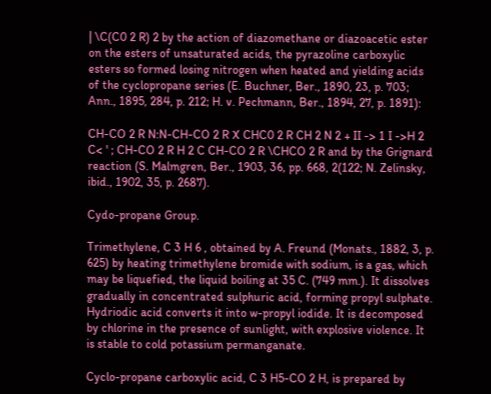| \C(C0 2 R) 2 by the action of diazomethane or diazoacetic ester on the esters of unsaturated acids, the pyrazoline carboxylic esters so formed losing nitrogen when heated and yielding acids of the cyclopropane series (E. Buchner, Ber., 1890, 23, p. 703; Ann., 1895, 284, p. 212; H. v. Pechmann, Ber., 1894, 27, p. 1891):

CH-CO 2 R N:N-CH-CO 2 R X CHC0 2 R CH 2 N 2 + II -> 1 I ->H 2 C< ' ; CH-CO 2 R H 2 C CH-CO 2 R \CHCO 2 R and by the Grignard reaction (S. Malmgren, Ber., 1903, 36, pp. 668, 2(122; N. Zelinsky, ibid., 1902, 35, p. 2687).

Cydo-propane Group.

Trimethylene, C 3 H 6 , obtained by A. Freund (Monats., 1882, 3, p. 625) by heating trimethylene bromide with sodium, is a gas, which may be liquefied, the liquid boiling at 35 C. (749 mm.). It dissolves gradually in concentrated sulphuric acid, forming propyl sulphate. Hydriodic acid converts it into w-propyl iodide. It is decomposed by chlorine in the presence of sunlight, with explosive violence. It is stable to cold potassium permanganate.

Cyclo-propane carboxylic acid, C 3 H5-CO 2 H, is prepared by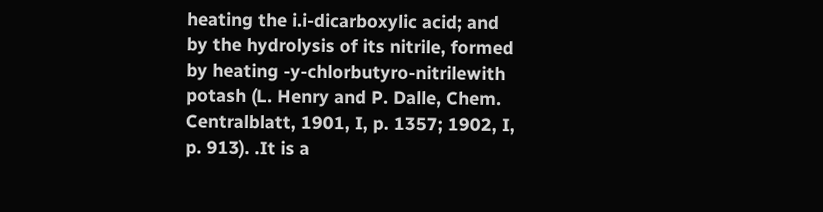heating the i.i-dicarboxylic acid; and by the hydrolysis of its nitrile, formed by heating -y-chlorbutyro-nitrilewith potash (L. Henry and P. Dalle, Chem. Centralblatt, 1901, I, p. 1357; 1902, I, p. 913). .It is a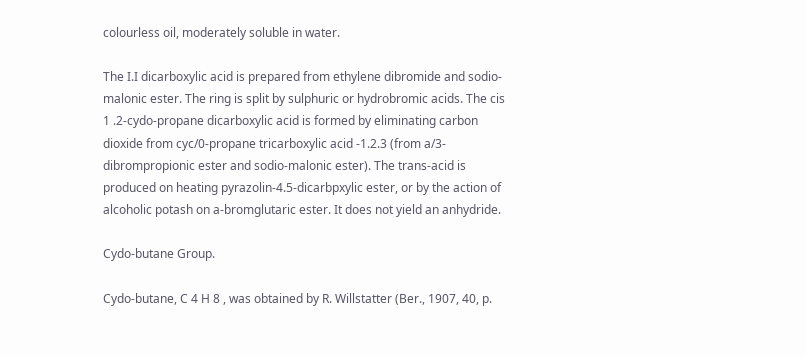colourless oil, moderately soluble in water.

The I.I dicarboxylic acid is prepared from ethylene dibromide and sodio-malonic ester. The ring is split by sulphuric or hydrobromic acids. The cis 1 .2-cydo-propane dicarboxylic acid is formed by eliminating carbon dioxide from cyc/0-propane tricarboxylic acid -1.2.3 (from a/3-dibrompropionic ester and sodio-malonic ester). The trans-acid is produced on heating pyrazolin-4.5-dicarbpxylic ester, or by the action of alcoholic potash on a-bromglutaric ester. It does not yield an anhydride.

Cydo-butane Group.

Cydo-butane, C 4 H 8 , was obtained by R. Willstatter (Ber., 1907, 40, p.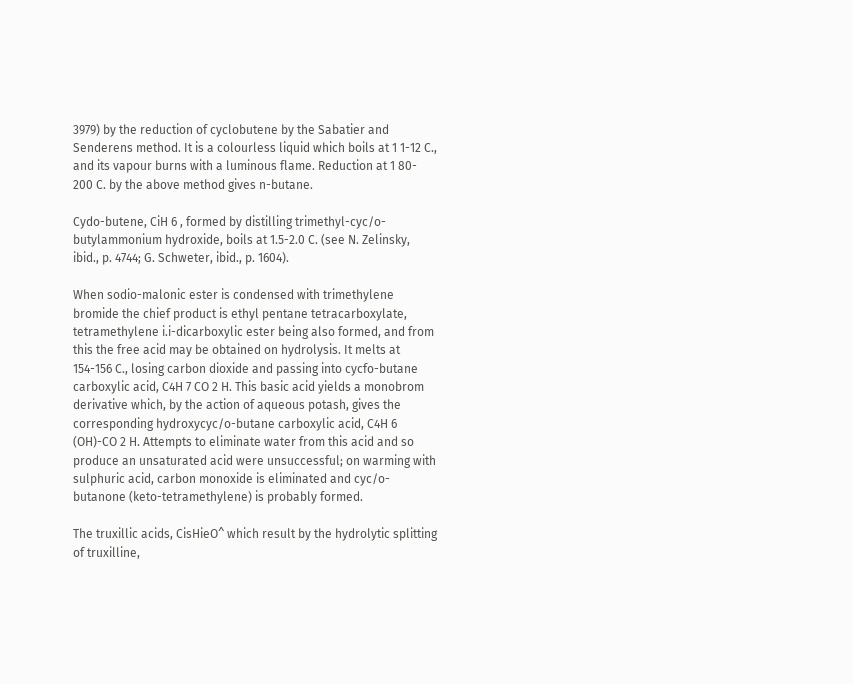3979) by the reduction of cyclobutene by the Sabatier and Senderens method. It is a colourless liquid which boils at 1 1-12 C., and its vapour burns with a luminous flame. Reduction at 1 80- 200 C. by the above method gives n-butane.

Cydo-butene, CiH 6 , formed by distilling trimethyl-cyc/o- butylammonium hydroxide, boils at 1.5-2.0 C. (see N. Zelinsky, ibid., p. 4744; G. Schweter, ibid., p. 1604).

When sodio-malonic ester is condensed with trimethylene bromide the chief product is ethyl pentane tetracarboxylate, tetramethylene i.i-dicarboxylic ester being also formed, and from this the free acid may be obtained on hydrolysis. It melts at 154-156 C., losing carbon dioxide and passing into cycfo-butane carboxylic acid, C4H 7 CO 2 H. This basic acid yields a monobrom derivative which, by the action of aqueous potash, gives the corresponding hydroxycyc/o-butane carboxylic acid, C4H 6 (OH)-CO 2 H. Attempts to eliminate water from this acid and so produce an unsaturated acid were unsuccessful; on warming with sulphuric acid, carbon monoxide is eliminated and cyc/o-butanone (keto-tetramethylene) is probably formed.

The truxillic acids, CisHieO^ which result by the hydrolytic splitting of truxilline,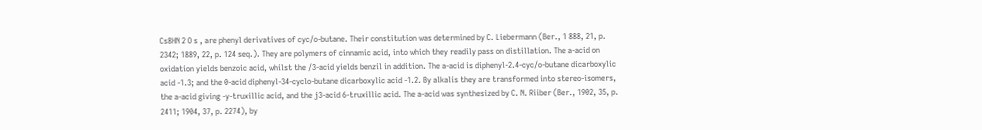Cs8HN 2 O s , are phenyl derivatives of cyc/o-butane. Their constitution was determined by C. Liebermann (Ber., 1 888, 21, p. 2342; 1889, 22, p. 124 seq.). They are polymers of cinnamic acid, into which they readily pass on distillation. The a-acid on oxidation yields benzoic acid, whilst the /3-acid yields benzil in addition. The a-acid is diphenyl-2.4-cyc/o-butane dicarboxylic acid -1.3; and the 0-acid diphenyl-34-cyclo-butane dicarboxylic acid -1.2. By alkalis they are transformed into stereo-isomers, the a-acid giving -y-truxillic acid, and the j3-acid 6-truxillic acid. The a-acid was synthesized by C. N. Riiber (Ber., 1902, 35, p. 2411; 1904, 37, p. 2274), by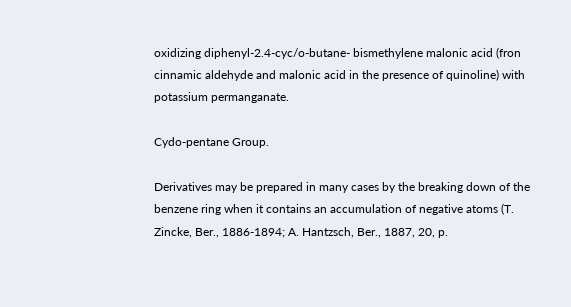oxidizing diphenyl-2.4-cyc/o-butane- bismethylene malonic acid (fron cinnamic aldehyde and malonic acid in the presence of quinoline) with potassium permanganate.

Cydo-pentane Group.

Derivatives may be prepared in many cases by the breaking down of the benzene ring when it contains an accumulation of negative atoms (T. Zincke, Ber., 1886-1894; A. Hantzsch, Ber., 1887, 20, p.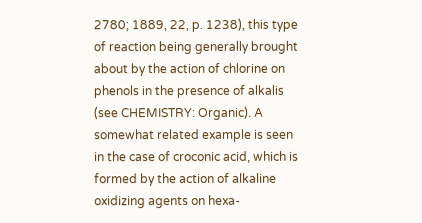2780; 1889, 22, p. 1238), this type of reaction being generally brought about by the action of chlorine on phenols in the presence of alkalis (see CHEMISTRY: Organic). A somewhat related example is seen in the case of croconic acid, which is formed by the action of alkaline oxidizing agents on hexa-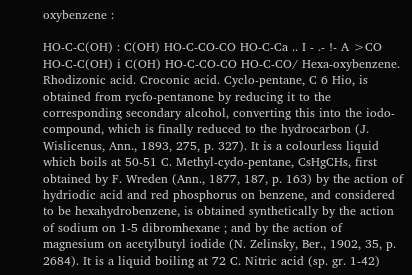oxybenzene :

HO-C-C(OH) : C(OH) HO-C-CO-CO HO-C-Ca .. I - .- !- A >CO HO-C-C(OH) i C(OH) HO-C-CO-CO HO-C-CO/ Hexa-oxybenzene. Rhodizonic acid. Croconic acid. Cyclo-pentane, C 6 Hio, is obtained from rycfo-pentanone by reducing it to the corresponding secondary alcohol, converting this into the iodo-compound, which is finally reduced to the hydrocarbon (J. Wislicenus, Ann., 1893, 275, p. 327). It is a colourless liquid which boils at 50-51 C. Methyl-cydo-pentane, CsHgCHs, first obtained by F. Wreden (Ann., 1877, 187, p. 163) by the action of hydriodic acid and red phosphorus on benzene, and considered to be hexahydrobenzene, is obtained synthetically by the action of sodium on 1-5 dibromhexane ; and by the action of magnesium on acetylbutyl iodide (N. Zelinsky, Ber., 1902, 35, p. 2684). It is a liquid boiling at 72 C. Nitric acid (sp. gr. 1-42)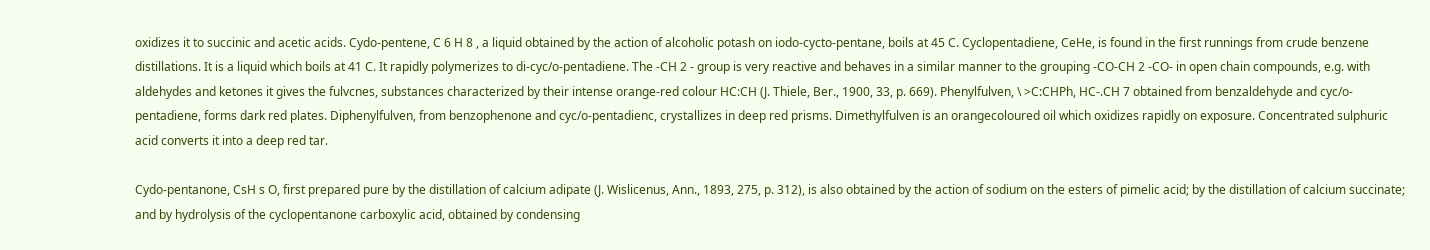oxidizes it to succinic and acetic acids. Cydo-pentene, C 6 H 8 , a liquid obtained by the action of alcoholic potash on iodo-cycto-pentane, boils at 45 C. Cyclopentadiene, CeHe, is found in the first runnings from crude benzene distillations. It is a liquid which boils at 41 C. It rapidly polymerizes to di-cyc/o-pentadiene. The -CH 2 - group is very reactive and behaves in a similar manner to the grouping -CO-CH 2 -CO- in open chain compounds, e.g. with aldehydes and ketones it gives the fulvcnes, substances characterized by their intense orange-red colour HC:CH (J. Thiele, Ber., 1900, 33, p. 669). Phenylfulven, \ >C:CHPh, HC-.CH 7 obtained from benzaldehyde and cyc/o-pentadiene, forms dark red plates. Diphenylfulven, from benzophenone and cyc/o-pentadienc, crystallizes in deep red prisms. Dimethylfulven is an orangecoloured oil which oxidizes rapidly on exposure. Concentrated sulphuric acid converts it into a deep red tar.

Cydo-pentanone, CsH s O, first prepared pure by the distillation of calcium adipate (J. Wislicenus, Ann., 1893, 275, p. 312), is also obtained by the action of sodium on the esters of pimelic acid; by the distillation of calcium succinate; and by hydrolysis of the cyclopentanone carboxylic acid, obtained by condensing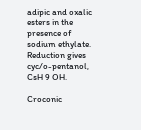adipic and oxalic esters in the presence of sodium ethylate. Reduction gives cyc/o-pentanol, CsH 9 OH.

Croconic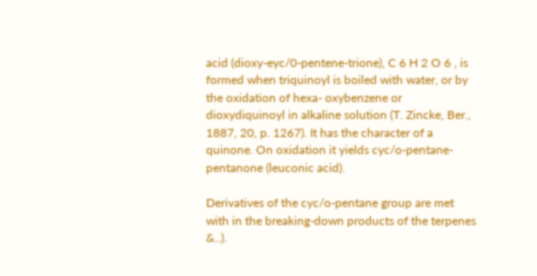acid (dioxy-eyc/0-pentene-trione), C 6 H 2 O 6 , is formed when triquinoyl is boiled with water, or by the oxidation of hexa- oxybenzene or dioxydiquinoyl in alkaline solution (T. Zincke, Ber., 1887, 20, p. 1267). It has the character of a quinone. On oxidation it yields cyc/o-pentane-pentanone (leuconic acid).

Derivatives of the cyc/o-pentane group are met with in the breaking-down products of the terpenes &..).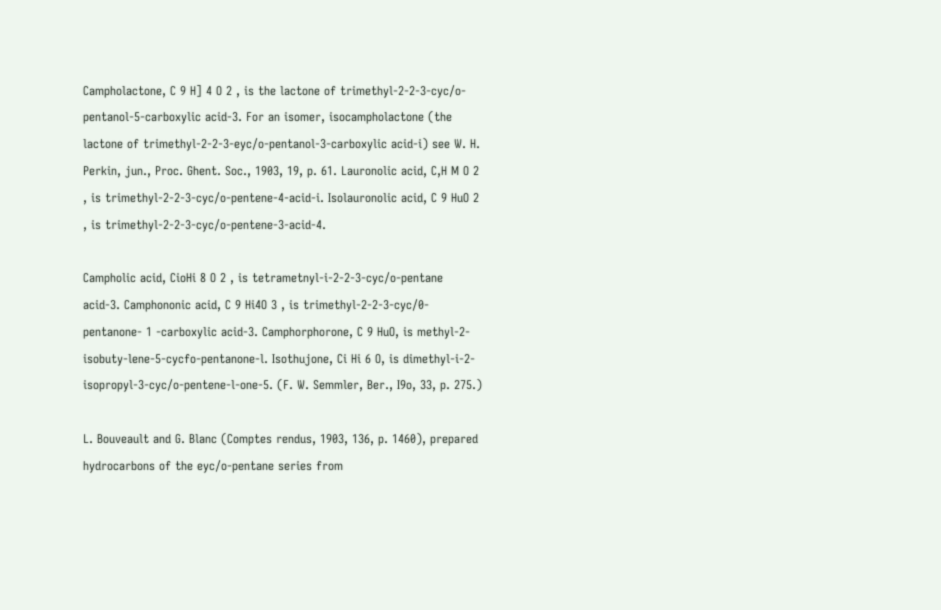Campholactone, C 9 H] 4 O 2 , is the lactone of trimethyl-2-2-3-cyc/o- pentanol-5-carboxylic acid-3. For an isomer, isocampholactone (the lactone of trimethyl-2-2-3-eyc/o-pentanol-3-carboxylic acid-i) see W. H. Perkin, jun., Proc. Ghent. Soc., 1903, 19, p. 61. Lauronolic acid, C,H M O 2 , is trimethyl-2-2-3-cyc/o-pentene-4-acid-i. Isolauronolic acid, C 9 HuO 2 , is trimethyl-2-2-3-cyc/o-pentene-3-acid-4.

Campholic acid, CioHi 8 O 2 , is tetrametnyl-i-2-2-3-cyc/o-pentane acid-3. Camphononic acid, C 9 Hi4O 3 , is trimethyl-2-2-3-cyc/0- pentanone- 1 -carboxylic acid-3. Camphorphorone, C 9 HuO, is methyl-2- isobuty-lene-5-cycfo-pentanone-l. Isothujone, Ci Hi 6 O, is dimethyl-i-2-isopropyl-3-cyc/o-pentene-l-one-5. (F. W. Semmler, Ber., I9o, 33, p. 275.)

L. Bouveault and G. Blanc (Comptes rendus, 1903, 136, p. 1460), prepared hydrocarbons of the eyc/o-pentane series from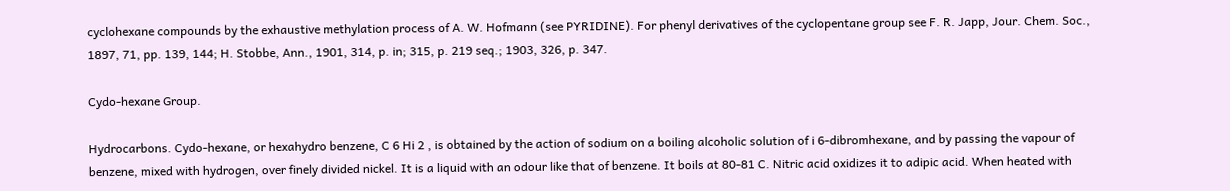cyclohexane compounds by the exhaustive methylation process of A. W. Hofmann (see PYRIDINE). For phenyl derivatives of the cyclopentane group see F. R. Japp, Jour. Chem. Soc., 1897, 71, pp. 139, 144; H. Stobbe, Ann., 1901, 314, p. in; 315, p. 219 seq.; 1903, 326, p. 347.

Cydo-hexane Group.

Hydrocarbons. Cydo-hexane, or hexahydro benzene, C 6 Hi 2 , is obtained by the action of sodium on a boiling alcoholic solution of i 6-dibromhexane, and by passing the vapour of benzene, mixed with hydrogen, over finely divided nickel. It is a liquid with an odour like that of benzene. It boils at 80-81 C. Nitric acid oxidizes it to adipic acid. When heated with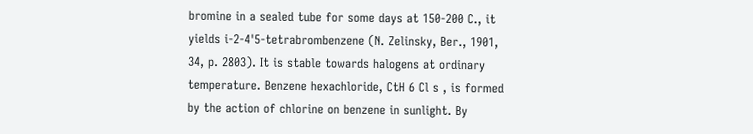bromine in a sealed tube for some days at 150-200 C., it yields i-2-4'5-tetrabrombenzene (N. Zelinsky, Ber., 1901, 34, p. 2803). It is stable towards halogens at ordinary temperature. Benzene hexachloride, CtH 6 Cl s , is formed by the action of chlorine on benzene in sunlight. By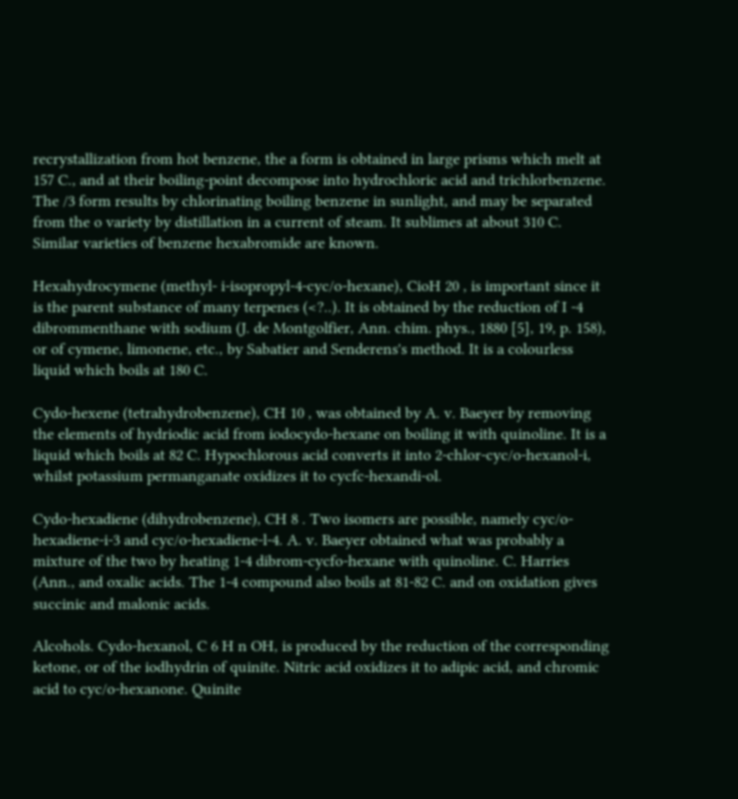recrystallization from hot benzene, the a form is obtained in large prisms which melt at 157 C., and at their boiling-point decompose into hydrochloric acid and trichlorbenzene. The /3 form results by chlorinating boiling benzene in sunlight, and may be separated from the o variety by distillation in a current of steam. It sublimes at about 310 C. Similar varieties of benzene hexabromide are known.

Hexahydrocymene (methyl- i-isopropyl-4-cyc/o-hexane), CioH 20 , is important since it is the parent substance of many terpenes (<?..). It is obtained by the reduction of I -4 dibrommenthane with sodium (J. de Montgolfier, Ann. chim. phys., 1880 [5], 19, p. 158), or of cymene, limonene, etc., by Sabatier and Senderens's method. It is a colourless liquid which boils at 180 C.

Cydo-hexene (tetrahydrobenzene), CH 10 , was obtained by A. v. Baeyer by removing the elements of hydriodic acid from iodocydo-hexane on boiling it with quinoline. It is a liquid which boils at 82 C. Hypochlorous acid converts it into 2-chlor-cyc/o-hexanol-i, whilst potassium permanganate oxidizes it to cycfc-hexandi-ol.

Cydo-hexadiene (dihydrobenzene), CH 8 . Two isomers are possible, namely cyc/o-hexadiene-i-3 and cyc/o-hexadiene-l-4. A. v. Baeyer obtained what was probably a mixture of the two by heating 1-4 dibrom-cycfo-hexane with quinoline. C. Harries (Ann., and oxalic acids. The 1-4 compound also boils at 81-82 C. and on oxidation gives succinic and malonic acids.

Alcohols. Cydo-hexanol, C 6 H n OH, is produced by the reduction of the corresponding ketone, or of the iodhydrin of quinite. Nitric acid oxidizes it to adipic acid, and chromic acid to cyc/o-hexanone. Quinite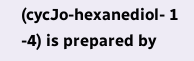(cycJo-hexanediol- 1 -4) is prepared by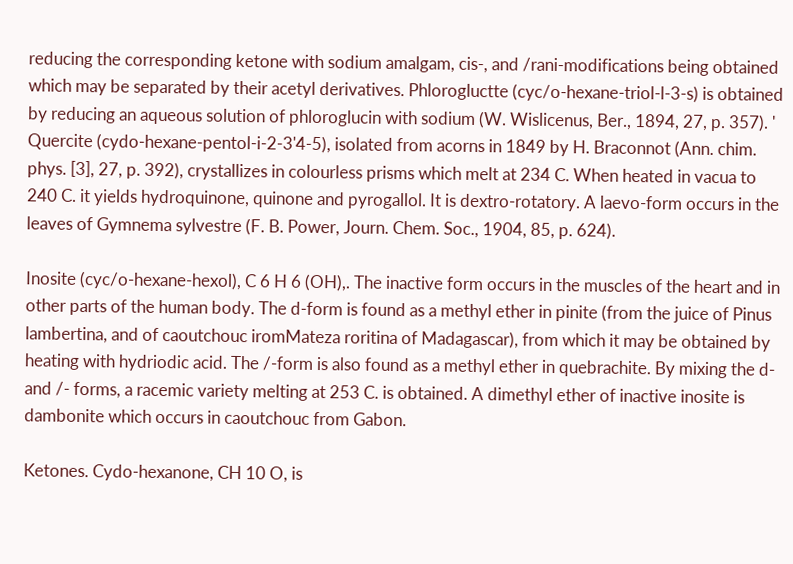reducing the corresponding ketone with sodium amalgam, cis-, and /rani-modifications being obtained which may be separated by their acetyl derivatives. Phlorogluctte (cyc/o-hexane-triol-l-3-s) is obtained by reducing an aqueous solution of phloroglucin with sodium (W. Wislicenus, Ber., 1894, 27, p. 357). ' Quercite (cydo-hexane-pentol-i-2-3'4-5), isolated from acorns in 1849 by H. Braconnot (Ann. chim. phys. [3], 27, p. 392), crystallizes in colourless prisms which melt at 234 C. When heated in vacua to 240 C. it yields hydroquinone, quinone and pyrogallol. It is dextro-rotatory. A laevo-form occurs in the leaves of Gymnema sylvestre (F. B. Power, Journ. Chem. Soc., 1904, 85, p. 624).

Inosite (cyc/o-hexane-hexol), C 6 H 6 (OH),. The inactive form occurs in the muscles of the heart and in other parts of the human body. The d-form is found as a methyl ether in pinite (from the juice of Pinus lambertina, and of caoutchouc iromMateza roritina of Madagascar), from which it may be obtained by heating with hydriodic acid. The /-form is also found as a methyl ether in quebrachite. By mixing the d- and /- forms, a racemic variety melting at 253 C. is obtained. A dimethyl ether of inactive inosite is dambonite which occurs in caoutchouc from Gabon.

Ketones. Cydo-hexanone, CH 10 O, is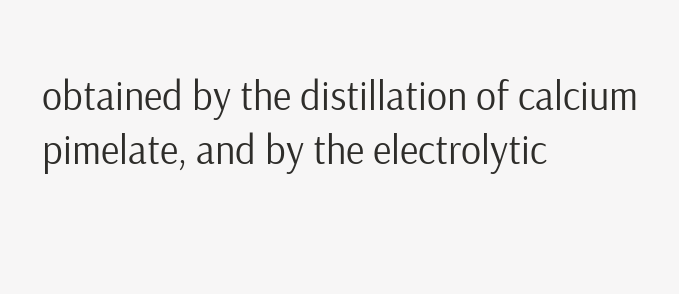obtained by the distillation of calcium pimelate, and by the electrolytic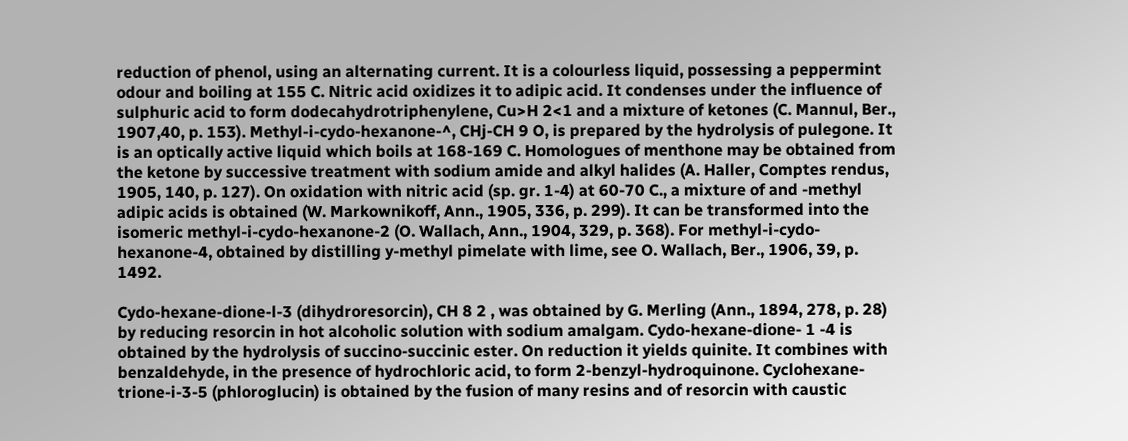reduction of phenol, using an alternating current. It is a colourless liquid, possessing a peppermint odour and boiling at 155 C. Nitric acid oxidizes it to adipic acid. It condenses under the influence of sulphuric acid to form dodecahydrotriphenylene, Cu>H 2<1 and a mixture of ketones (C. Mannul, Ber., 1907,40, p. 153). Methyl-i-cydo-hexanone-^, CHj-CH 9 O, is prepared by the hydrolysis of pulegone. It is an optically active liquid which boils at 168-169 C. Homologues of menthone may be obtained from the ketone by successive treatment with sodium amide and alkyl halides (A. Haller, Comptes rendus, 1905, 140, p. 127). On oxidation with nitric acid (sp. gr. 1-4) at 60-70 C., a mixture of and -methyl adipic acids is obtained (W. Markownikoff, Ann., 1905, 336, p. 299). It can be transformed into the isomeric methyl-i-cydo-hexanone-2 (O. Wallach, Ann., 1904, 329, p. 368). For methyl-i-cydo-hexanone-4, obtained by distilling y-methyl pimelate with lime, see O. Wallach, Ber., 1906, 39, p. 1492.

Cydo-hexane-dione-l-3 (dihydroresorcin), CH 8 2 , was obtained by G. Merling (Ann., 1894, 278, p. 28) by reducing resorcin in hot alcoholic solution with sodium amalgam. Cydo-hexane-dione- 1 -4 is obtained by the hydrolysis of succino-succinic ester. On reduction it yields quinite. It combines with benzaldehyde, in the presence of hydrochloric acid, to form 2-benzyl-hydroquinone. Cyclohexane-trione-i-3-5 (phloroglucin) is obtained by the fusion of many resins and of resorcin with caustic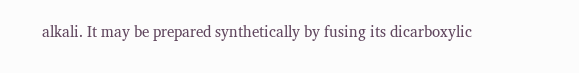alkali. It may be prepared synthetically by fusing its dicarboxylic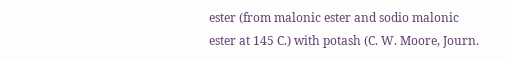ester (from malonic ester and sodio malonic ester at 145 C.) with potash (C. W. Moore, Journ.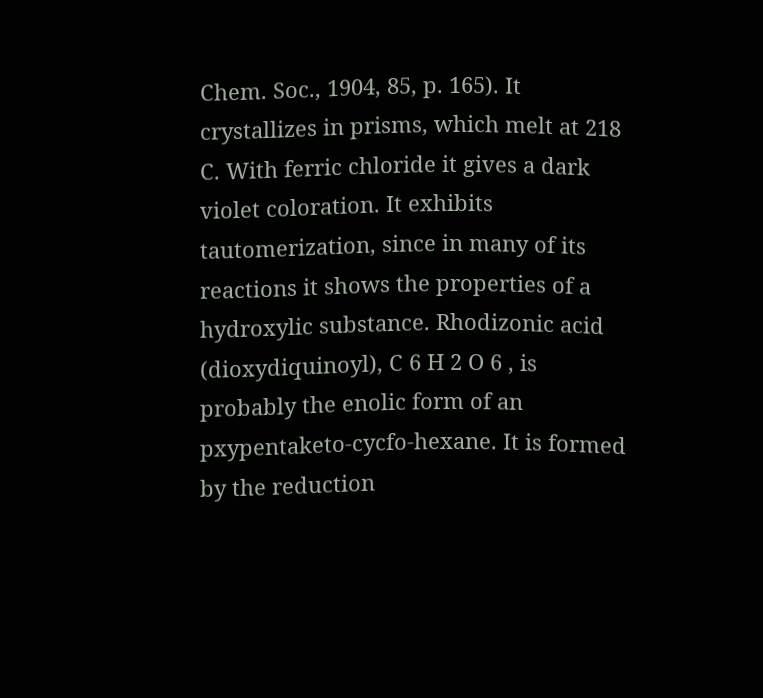Chem. Soc., 1904, 85, p. 165). It crystallizes in prisms, which melt at 218 C. With ferric chloride it gives a dark violet coloration. It exhibits tautomerization, since in many of its reactions it shows the properties of a hydroxylic substance. Rhodizonic acid (dioxydiquinoyl), C 6 H 2 O 6 , is probably the enolic form of an pxypentaketo-cycfo-hexane. It is formed by the reduction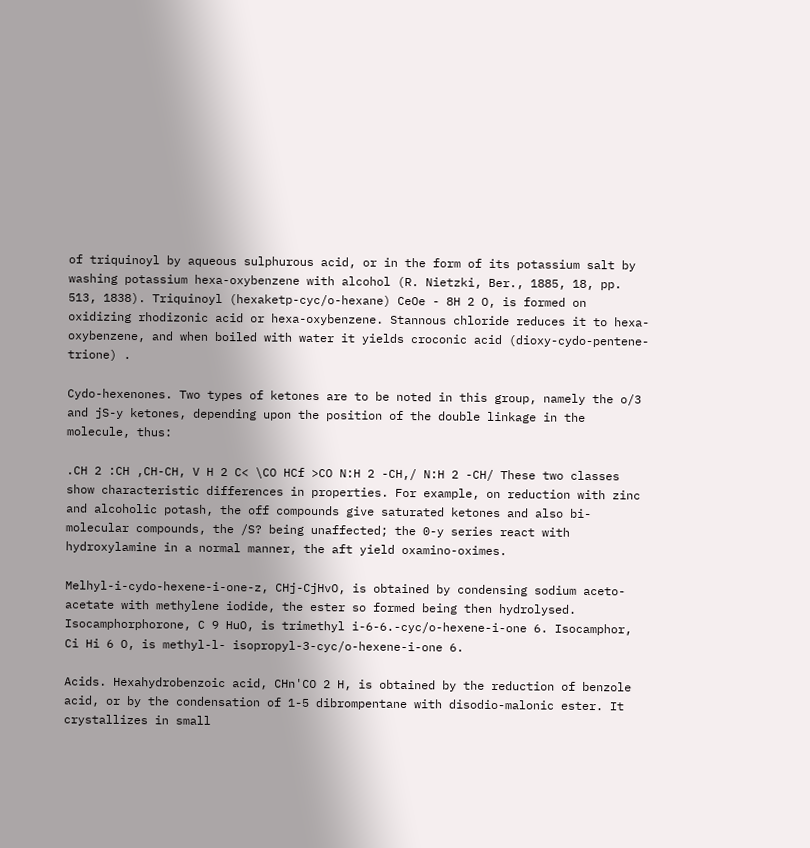of triquinoyl by aqueous sulphurous acid, or in the form of its potassium salt by washing potassium hexa-oxybenzene with alcohol (R. Nietzki, Ber., 1885, 18, pp. 513, 1838). Triquinoyl (hexaketp-cyc/o-hexane) CeOe - 8H 2 O, is formed on oxidizing rhodizonic acid or hexa-oxybenzene. Stannous chloride reduces it to hexa-oxybenzene, and when boiled with water it yields croconic acid (dioxy-cydo-pentene-trione) .

Cydo-hexenones. Two types of ketones are to be noted in this group, namely the o/3 and jS-y ketones, depending upon the position of the double linkage in the molecule, thus:

.CH 2 :CH ,CH-CH, V H 2 C< \CO HCf >CO N:H 2 -CH,/ N:H 2 -CH/ These two classes show characteristic differences in properties. For example, on reduction with zinc and alcoholic potash, the off compounds give saturated ketones and also bi-molecular compounds, the /S? being unaffected; the 0-y series react with hydroxylamine in a normal manner, the aft yield oxamino-oximes.

Melhyl-i-cydo-hexene-i-one-z, CHj-CjHvO, is obtained by condensing sodium aceto-acetate with methylene iodide, the ester so formed being then hydrolysed. Isocamphorphorone, C 9 HuO, is trimethyl i-6-6.-cyc/o-hexene-i-one 6. Isocamphor, Ci Hi 6 O, is methyl-l- isopropyl-3-cyc/o-hexene-i-one 6.

Acids. Hexahydrobenzoic acid, CHn'CO 2 H, is obtained by the reduction of benzole acid, or by the condensation of 1-5 dibrompentane with disodio-malonic ester. It crystallizes in small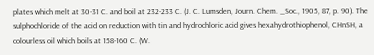plates which melt at 30-31 C. and boil at 232-233 C. (J. C. Lumsden, Journ. Chem. _Soc., 1905, 87, p. 90). The sulphochloride of the acid on reduction with tin and hydrochloric acid gives hexahydrothiophenol, CHnSH, a colourless oil which boils at 158-160 C. (W.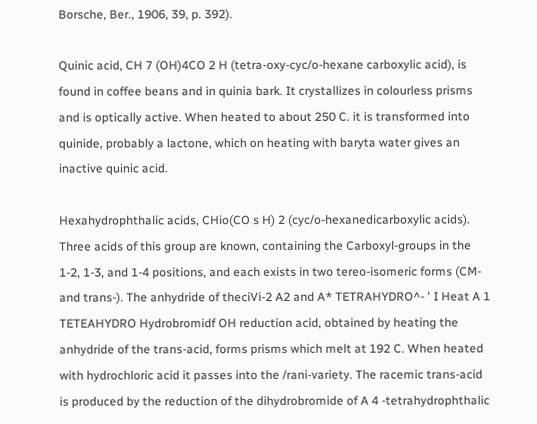Borsche, Ber., 1906, 39, p. 392).

Quinic acid, CH 7 (OH)4CO 2 H (tetra-oxy-cyc/o-hexane carboxylic acid), is found in coffee beans and in quinia bark. It crystallizes in colourless prisms and is optically active. When heated to about 250 C. it is transformed into quinide, probably a lactone, which on heating with baryta water gives an inactive quinic acid.

Hexahydrophthalic acids, CHio(CO s H) 2 (cyc/o-hexanedicarboxylic acids). Three acids of this group are known, containing the Carboxyl-groups in the 1-2, 1-3, and 1-4 positions, and each exists in two tereo-isomeric forms (CM- and trans-). The anhydride of theciVi-2 A2 and A* TETRAHYDRO^- ' I Heat A 1 TETEAHYDRO Hydrobromidf OH reduction acid, obtained by heating the anhydride of the trans-acid, forms prisms which melt at 192 C. When heated with hydrochloric acid it passes into the /rani-variety. The racemic trans-acid is produced by the reduction of the dihydrobromide of A 4 -tetrahydrophthalic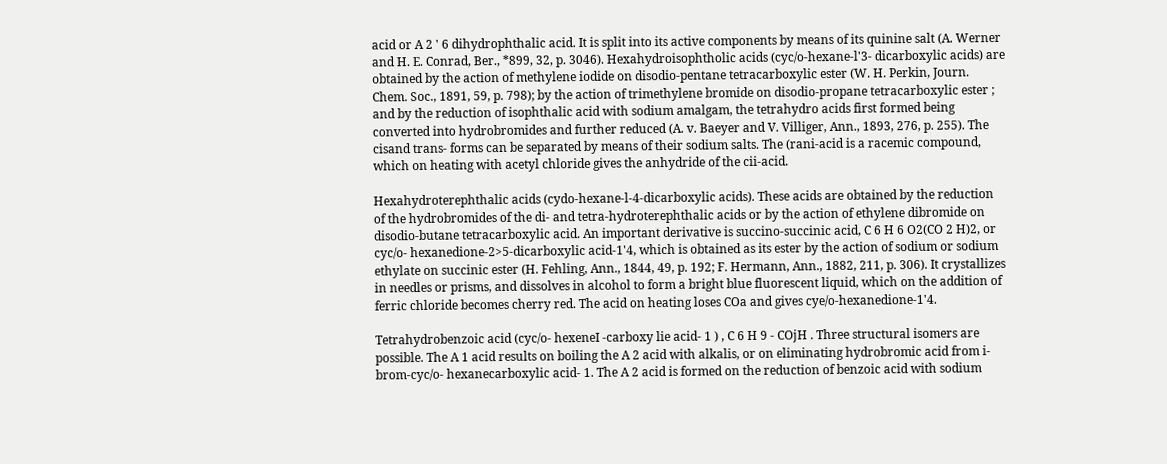acid or A 2 ' 6 dihydrophthalic acid. It is split into its active components by means of its quinine salt (A. Werner and H. E. Conrad, Ber., *899, 32, p. 3046). Hexahydroisophtholic acids (cyc/o-hexane-l'3- dicarboxylic acids) are obtained by the action of methylene iodide on disodio-pentane tetracarboxylic ester (W. H. Perkin, Journ. Chem. Soc., 1891, 59, p. 798); by the action of trimethylene bromide on disodio-propane tetracarboxylic ester ; and by the reduction of isophthalic acid with sodium amalgam, the tetrahydro acids first formed being converted into hydrobromides and further reduced (A. v. Baeyer and V. Villiger, Ann., 1893, 276, p. 255). The cisand trans- forms can be separated by means of their sodium salts. The (rani-acid is a racemic compound, which on heating with acetyl chloride gives the anhydride of the cii-acid.

Hexahydroterephthalic acids (cydo-hexane-l-4-dicarboxylic acids). These acids are obtained by the reduction of the hydrobromides of the di- and tetra-hydroterephthalic acids or by the action of ethylene dibromide on disodio-butane tetracarboxylic acid. An important derivative is succino-succinic acid, C 6 H 6 O2(CO 2 H)2, or cyc/o- hexanedione-2>5-dicarboxylic acid-1'4, which is obtained as its ester by the action of sodium or sodium ethylate on succinic ester (H. Fehling, Ann., 1844, 49, p. 192; F. Hermann, Ann., 1882, 211, p. 306). It crystallizes in needles or prisms, and dissolves in alcohol to form a bright blue fluorescent liquid, which on the addition of ferric chloride becomes cherry red. The acid on heating loses COa and gives cye/o-hexanedione-1'4.

Tetrahydrobenzoic acid (cyc/o- hexeneI -carboxy lie acid- 1 ) , C 6 H 9 - COjH . Three structural isomers are possible. The A 1 acid results on boiling the A 2 acid with alkalis, or on eliminating hydrobromic acid from i-brom-cyc/o- hexanecarboxylic acid- 1. The A 2 acid is formed on the reduction of benzoic acid with sodium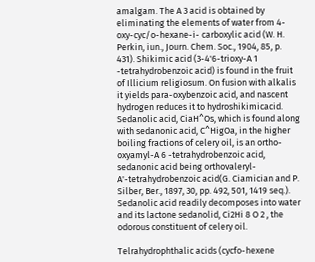amalgam. The A 3 acid is obtained by eliminating the elements of water from 4-oxy-cyc/o-hexane-i- carboxylic acid (W. H. Perkin, iun., Journ. Chem. Soc., 1904, 85, p. 431). Shikimic acid (3-4'6-trioxy-A 1 -tetrahydrobenzoic acid) is found in the fruit of Illicium religiosum. On fusion with alkalis it yields para-oxybenzoic acid, and nascent hydrogen reduces it to hydroshikimicacid. Sedanolic acid, CiaH^Os, which is found along with sedanonic acid, C^HigOa, in the higher boiling fractions of celery oil, is an ortho- oxyamyl-A 6 -tetrahydrobenzoic acid, sedanonic acid being orthovaleryl-A'-tetrahydrobenzoic acid(G. Ciamician and P. Silber, Ber., 1897, 30, pp. 492, 501, 1419 seq.). Sedanolic acid readily decomposes into water and its lactone sedanolid, Ci2Hi 8 O 2 , the odorous constituent of celery oil.

Telrahydrophthalic acids (cycfo-hexene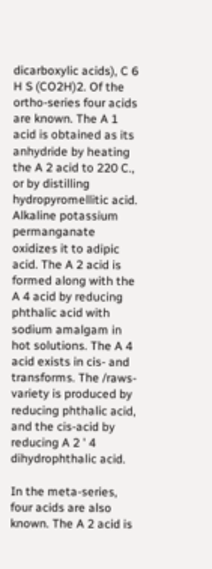dicarboxylic acids), C 6 H S (CO2H)2. Of the ortho-series four acids are known. The A 1 acid is obtained as its anhydride by heating the A 2 acid to 220 C., or by distilling hydropyromellitic acid. Alkaline potassium permanganate oxidizes it to adipic acid. The A 2 acid is formed along with the A 4 acid by reducing phthalic acid with sodium amalgam in hot solutions. The A 4 acid exists in cis- and transforms. The /raws-variety is produced by reducing phthalic acid, and the cis-acid by reducing A 2 ' 4 dihydrophthalic acid.

In the meta-series, four acids are also known. The A 2 acid is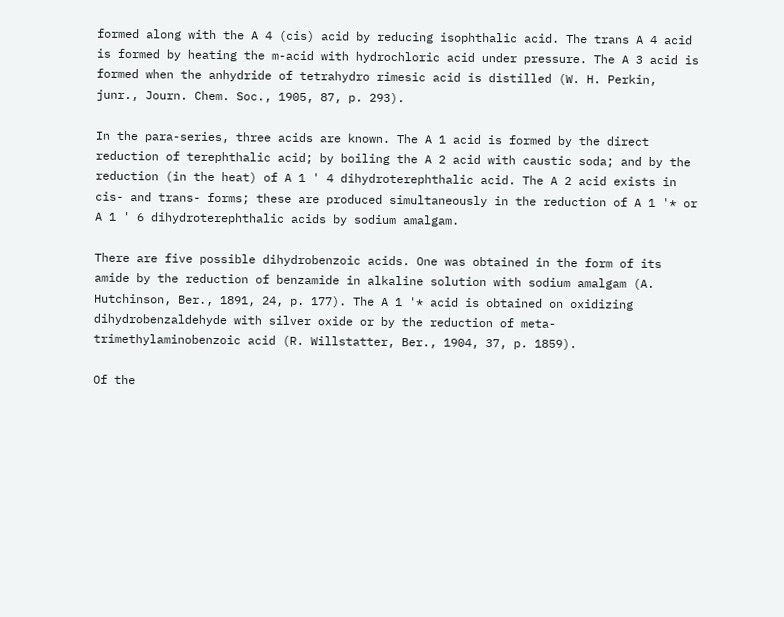formed along with the A 4 (cis) acid by reducing isophthalic acid. The trans A 4 acid is formed by heating the m-acid with hydrochloric acid under pressure. The A 3 acid is formed when the anhydride of tetrahydro rimesic acid is distilled (W. H. Perkin, junr., Journ. Chem. Soc., 1905, 87, p. 293).

In the para-series, three acids are known. The A 1 acid is formed by the direct reduction of terephthalic acid; by boiling the A 2 acid with caustic soda; and by the reduction (in the heat) of A 1 ' 4 dihydroterephthalic acid. The A 2 acid exists in cis- and trans- forms; these are produced simultaneously in the reduction of A 1 '* or A 1 ' 6 dihydroterephthalic acids by sodium amalgam.

There are five possible dihydrobenzoic acids. One was obtained in the form of its amide by the reduction of benzamide in alkaline solution with sodium amalgam (A. Hutchinson, Ber., 1891, 24, p. 177). The A 1 '* acid is obtained on oxidizing dihydrobenzaldehyde with silver oxide or by the reduction of meta- trimethylaminobenzoic acid (R. Willstatter, Ber., 1904, 37, p. 1859).

Of the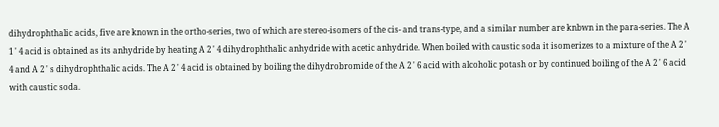dihydrophthalic acids, five are known in the ortho-series, two of which are stereo-isomers of the cis- and trans-type, and a similar number are knbwn in the para-series. The A 1 ' 4 acid is obtained as its anhydride by heating A 2 ' 4 dihydrophthalic anhydride with acetic anhydride. When boiled with caustic soda it isomerizes to a mixture of the A 2 ' 4 and A 2 ' s dihydrophthalic acids. The A 2 ' 4 acid is obtained by boiling the dihydrobromide of the A 2 ' 6 acid with alcoholic potash or by continued boiling of the A 2 ' 6 acid with caustic soda.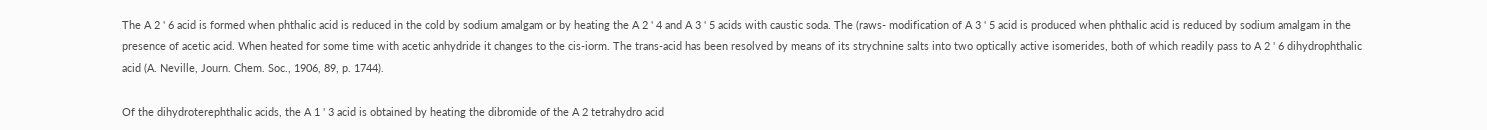The A 2 ' 6 acid is formed when phthalic acid is reduced in the cold by sodium amalgam or by heating the A 2 ' 4 and A 3 ' 5 acids with caustic soda. The (raws- modification of A 3 ' 5 acid is produced when phthalic acid is reduced by sodium amalgam in the presence of acetic acid. When heated for some time with acetic anhydride it changes to the cis-iorm. The trans-acid has been resolved by means of its strychnine salts into two optically active isomerides, both of which readily pass to A 2 ' 6 dihydrophthalic acid (A. Neville, Journ. Chem. Soc., 1906, 89, p. 1744).

Of the dihydroterephthalic acids, the A 1 ' 3 acid is obtained by heating the dibromide of the A 2 tetrahydro acid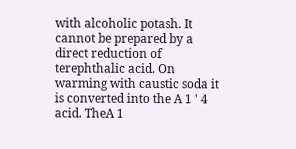with alcoholic potash. It cannot be prepared by a direct reduction of terephthalic acid. On warming with caustic soda it is converted into the A 1 ' 4 acid. TheA 1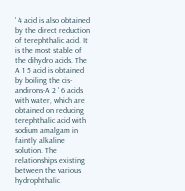' 4 acid is also obtained by the direct reduction of terephthalic acid. It is the most stable of the dihydro acids. The A 1 5 acid is obtained by boiling the cis- andirons-A 2 ' 6 acids with water, which are obtained on reducing terephthalic acid with sodium amalgam in faintly alkaline solution. The relationships existing between the various hydrophthalic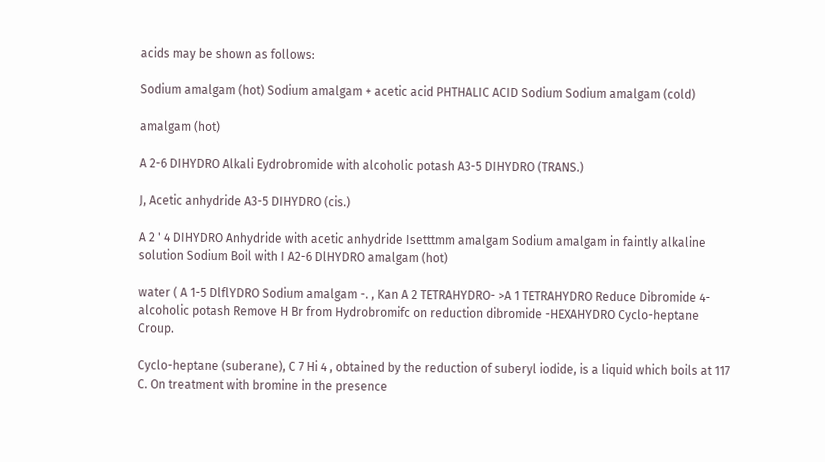acids may be shown as follows:

Sodium amalgam (hot) Sodium amalgam + acetic acid PHTHALIC ACID Sodium Sodium amalgam (cold)

amalgam (hot)

A 2-6 DIHYDRO Alkali Eydrobromide with alcoholic potash A3-5 DIHYDRO (TRANS.)

J, Acetic anhydride A3-5 DIHYDRO (cis.)

A 2 ' 4 DIHYDRO Anhydride with acetic anhydride Isetttmm amalgam Sodium amalgam in faintly alkaline solution Sodium Boil with I A2-6 DlHYDRO amalgam (hot)

water ( A 1-5 DlflYDRO Sodium amalgam -. , Kan A 2 TETRAHYDRO- >A 1 TETRAHYDRO Reduce Dibromide 4- alcoholic potash Remove H Br from Hydrobromifc on reduction dibromide -HEXAHYDRO Cyclo-heptane Croup.

Cyclo-heptane (suberane), C 7 Hi 4 , obtained by the reduction of suberyl iodide, is a liquid which boils at 117 C. On treatment with bromine in the presence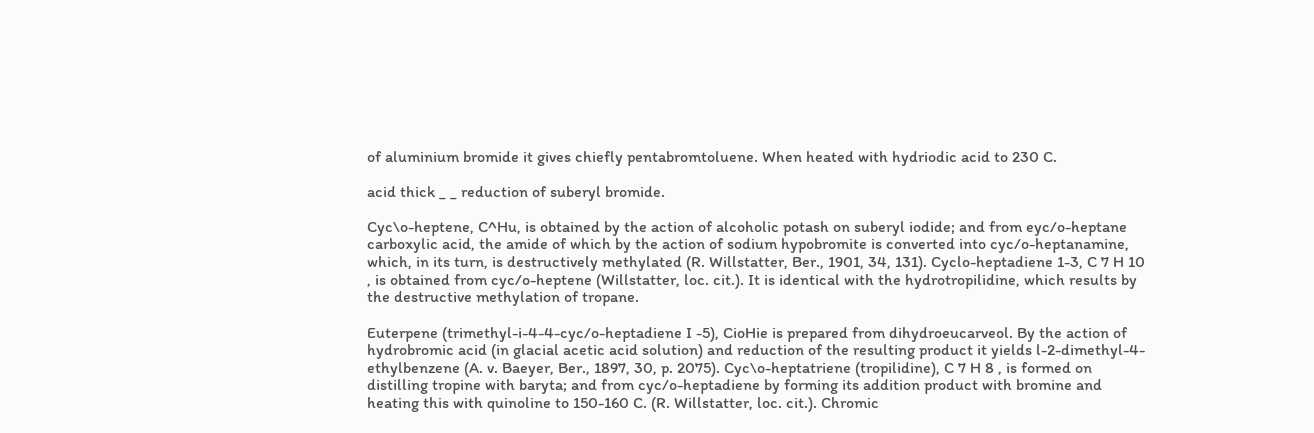of aluminium bromide it gives chiefly pentabromtoluene. When heated with hydriodic acid to 230 C.

acid thick _ _ reduction of suberyl bromide.

Cyc\o-heptene, C^Hu, is obtained by the action of alcoholic potash on suberyl iodide; and from eyc/o-heptane carboxylic acid, the amide of which by the action of sodium hypobromite is converted into cyc/o-heptanamine, which, in its turn, is destructively methylated (R. Willstatter, Ber., 1901, 34, 131). Cyclo-heptadiene 1-3, C 7 H 10 , is obtained from cyc/o-heptene (Willstatter, loc. cit.). It is identical with the hydrotropilidine, which results by the destructive methylation of tropane.

Euterpene (trimethyl-i-4-4-cyc/o-heptadiene I -5), CioHie is prepared from dihydroeucarveol. By the action of hydrobromic acid (in glacial acetic acid solution) and reduction of the resulting product it yields l-2-dimethyl-4-ethylbenzene (A. v. Baeyer, Ber., 1897, 30, p. 2075). Cyc\o-heptatriene (tropilidine), C 7 H 8 , is formed on distilling tropine with baryta; and from cyc/o-heptadiene by forming its addition product with bromine and heating this with quinoline to 150-160 C. (R. Willstatter, loc. cit.). Chromic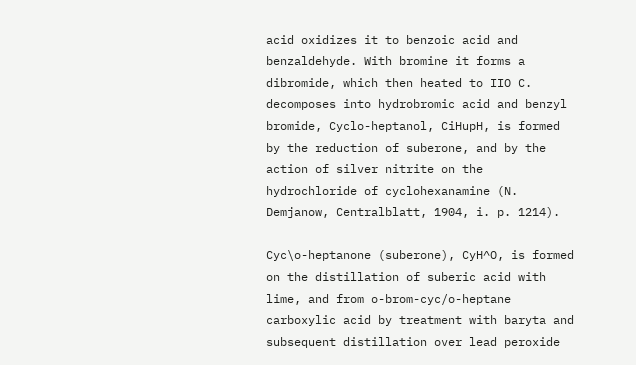acid oxidizes it to benzoic acid and benzaldehyde. With bromine it forms a dibromide, which then heated to IIO C. decomposes into hydrobromic acid and benzyl bromide, Cyclo-heptanol, CiHupH, is formed by the reduction of suberone, and by the action of silver nitrite on the hydrochloride of cyclohexanamine (N. Demjanow, Centralblatt, 1904, i. p. 1214).

Cyc\o-heptanone (suberone), CyH^O, is formed on the distillation of suberic acid with lime, and from o-brom-cyc/o-heptane carboxylic acid by treatment with baryta and subsequent distillation over lead peroxide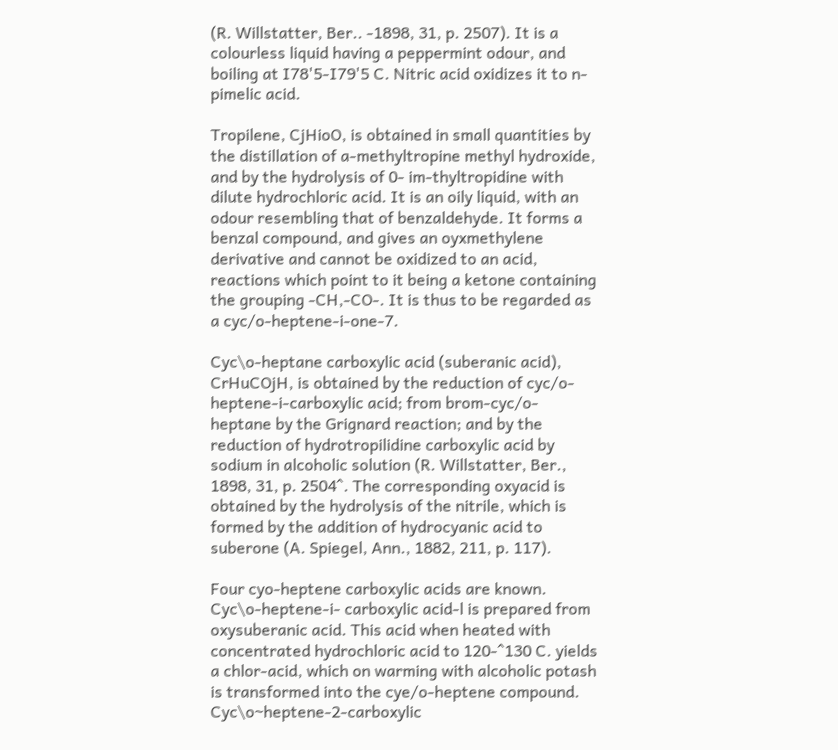(R. Willstatter, Ber.. -1898, 31, p. 2507). It is a colourless liquid having a peppermint odour, and boiling at I78'5-I79'5 C. Nitric acid oxidizes it to n-pimelic acid.

Tropilene, CjHioO, is obtained in small quantities by the distillation of a-methyltropine methyl hydroxide, and by the hydrolysis of 0- im-thyltropidine with dilute hydrochloric acid. It is an oily liquid, with an odour resembling that of benzaldehyde. It forms a benzal compound, and gives an oyxmethylene derivative and cannot be oxidized to an acid, reactions which point to it being a ketone containing the grouping -CH,-CO-. It is thus to be regarded as a cyc/o-heptene-i-one-7.

Cyc\o-heptane carboxylic acid (suberanic acid), CrHuCOjH, is obtained by the reduction of cyc/o-heptene-i-carboxylic acid; from brom-cyc/o-heptane by the Grignard reaction; and by the reduction of hydrotropilidine carboxylic acid by sodium in alcoholic solution (R. Willstatter, Ber., 1898, 31, p. 2504^. The corresponding oxyacid is obtained by the hydrolysis of the nitrile, which is formed by the addition of hydrocyanic acid to suberone (A. Spiegel, Ann., 1882, 211, p. 117).

Four cyo-heptene carboxylic acids are known. Cyc\o-heptene-i- carboxylic acid-l is prepared from oxysuberanic acid. This acid when heated with concentrated hydrochloric acid to 120-^130 C. yields a chlor-acid, which on warming with alcoholic potash is transformed into the cye/o-heptene compound. Cyc\o~heptene-2-carboxylic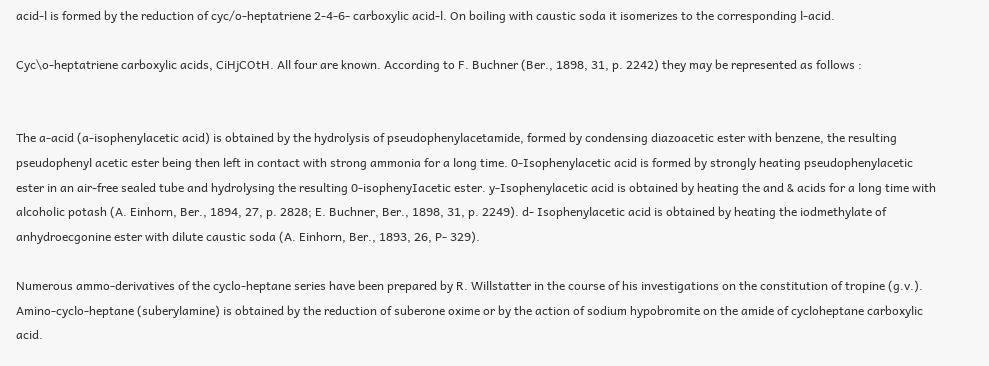acid-l is formed by the reduction of cyc/o-heptatriene 2-4-6- carboxylic acid-l. On boiling with caustic soda it isomerizes to the corresponding l-acid.

Cyc\o-heptatriene carboxylic acids, CiHjCOtH. All four are known. According to F. Buchner (Ber., 1898, 31, p. 2242) they may be represented as follows :


The a-acid (a-isophenylacetic acid) is obtained by the hydrolysis of pseudophenylacetamide, formed by condensing diazoacetic ester with benzene, the resulting pseudophenyl acetic ester being then left in contact with strong ammonia for a long time. 0-Isophenylacetic acid is formed by strongly heating pseudophenylacetic ester in an air-free sealed tube and hydrolysing the resulting 0-isophenyIacetic ester. y-Isophenylacetic acid is obtained by heating the and & acids for a long time with alcoholic potash (A. Einhorn, Ber., 1894, 27, p. 2828; E. Buchner, Ber., 1898, 31, p. 2249). d- Isophenylacetic acid is obtained by heating the iodmethylate of anhydroecgonine ester with dilute caustic soda (A. Einhorn, Ber., 1893, 26, P- 329).

Numerous ammo-derivatives of the cyclo-heptane series have been prepared by R. Willstatter in the course of his investigations on the constitution of tropine (g.v.). Amino-cyclo-heptane (suberylamine) is obtained by the reduction of suberone oxime or by the action of sodium hypobromite on the amide of cycloheptane carboxylic acid.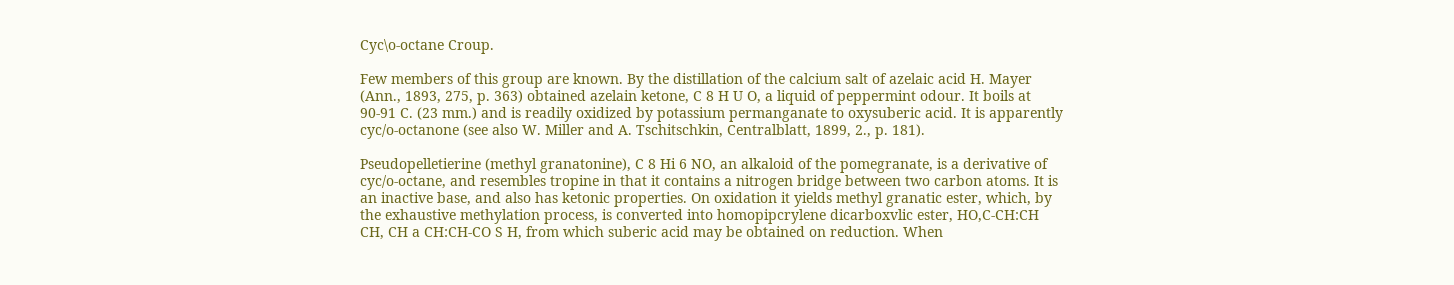Cyc\o-octane Croup.

Few members of this group are known. By the distillation of the calcium salt of azelaic acid H. Mayer (Ann., 1893, 275, p. 363) obtained azelain ketone, C 8 H U O, a liquid of peppermint odour. It boils at 90-91 C. (23 mm.) and is readily oxidized by potassium permanganate to oxysuberic acid. It is apparently cyc/o-octanone (see also W. Miller and A. Tschitschkin, Centralblatt, 1899, 2., p. 181).

Pseudopelletierine (methyl granatonine), C 8 Hi 6 NO, an alkaloid of the pomegranate, is a derivative of cyc/o-octane, and resembles tropine in that it contains a nitrogen bridge between two carbon atoms. It is an inactive base, and also has ketonic properties. On oxidation it yields methyl granatic ester, which, by the exhaustive methylation process, is converted into homopipcrylene dicarboxvlic ester, HO,C-CH:CH CH, CH a CH:CH-CO S H, from which suberic acid may be obtained on reduction. When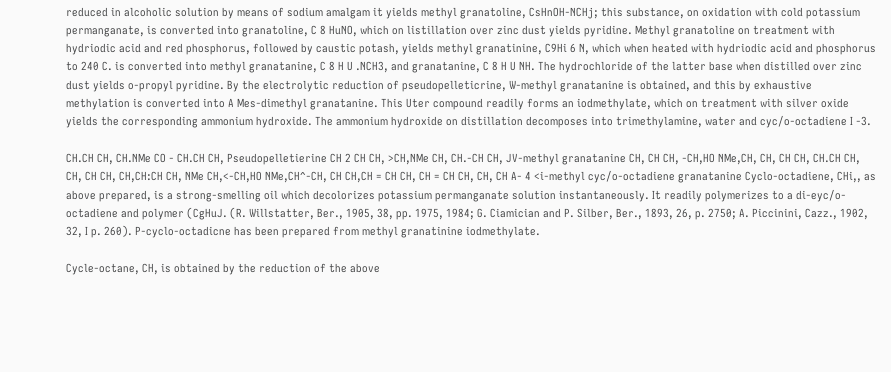reduced in alcoholic solution by means of sodium amalgam it yields methyl granatoline, CsHnOH-NCHj; this substance, on oxidation with cold potassium permanganate, is converted into granatoline, C 8 HuNO, which on listillation over zinc dust yields pyridine. Methyl granatoline on treatment with hydriodic acid and red phosphorus, followed by caustic potash, yields methyl granatinine, C9Hi 6 N, which when heated with hydriodic acid and phosphorus to 240 C. is converted into methyl granatanine, C 8 H U .NCH3, and granatanine, C 8 H U NH. The hydrochloride of the latter base when distilled over zinc dust yields o-propyl pyridine. By the electrolytic reduction of pseudopelleticrine, W-methyl granatanine is obtained, and this by exhaustive methylation is converted into A Mes-dimethyl granatanine. This Uter compound readily forms an iodmethylate, which on treatment with silver oxide yields the corresponding ammonium hydroxide. The ammonium hydroxide on distillation decomposes into trimethylamine, water and cyc/o-octadiene I -3.

CH.CH CH, CH.NMe CO - CH.CH CH, Pseudopelletierine CH 2 CH CH, >CH,NMe CH, CH.-CH CH, JV-methyl granatanine CH, CH CH, -CH,HO NMe,CH, CH, CH CH, CH.CH CH, CH, CH CH, CH,CH:CH CH, NMe CH,<-CH,HO NMe,CH^-CH, CH CH,CH = CH CH, CH = CH CH, CH, CH A- 4 <i-methyl cyc/o-octadiene granatanine Cyclo-octadiene, CHi,, as above prepared, is a strong-smelling oil which decolorizes potassium permanganate solution instantaneously. It readily polymerizes to a di-eyc/o-octadiene and polymer (CgHuJ. (R. Willstatter, Ber., 1905, 38, pp. 1975, 1984; G. Ciamician and P. Silber, Ber., 1893, 26, p. 2750; A. Piccinini, Cazz., 1902, 32, I p. 260). P-cyclo-octadicne has been prepared from methyl granatinine iodmethylate.

Cycle-octane, CH, is obtained by the reduction of the above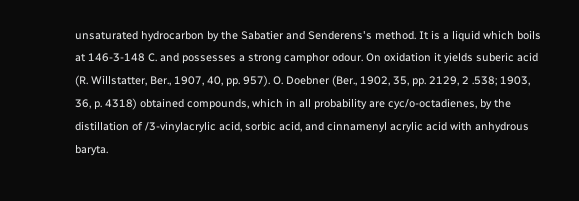unsaturated hydrocarbon by the Sabatier and Senderens's method. It is a liquid which boils at 146-3-148 C. and possesses a strong camphor odour. On oxidation it yields suberic acid (R. Willstatter, Ber., 1907, 40, pp. 957). O. Doebner (Ber., 1902, 35, pp. 2129, 2 .538; 1903, 36, p. 4318) obtained compounds, which in all probability are cyc/o-octadienes, by the distillation of /3-vinylacrylic acid, sorbic acid, and cinnamenyl acrylic acid with anhydrous baryta.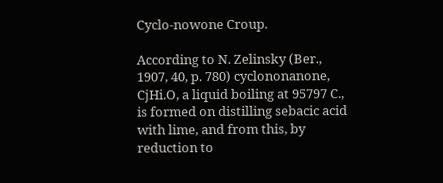Cyclo-nowone Croup.

According to N. Zelinsky (Ber., 1907, 40, p. 780) cyclononanone, CjHi.O, a liquid boiling at 95797 C., is formed on distilling sebacic acid with lime, and from this, by reduction to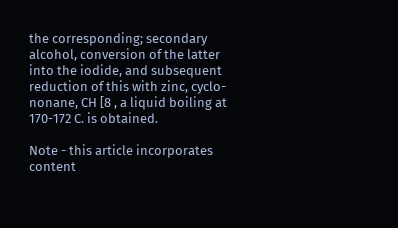the corresponding; secondary alcohol, conversion of the latter into the iodide, and subsequent reduction of this with zinc, cyclo-nonane, CH [8 , a liquid boiling at 170-172 C. is obtained.

Note - this article incorporates content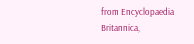from Encyclopaedia Britannica,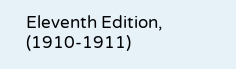Eleventh Edition, (1910-1911)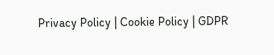Privacy Policy | Cookie Policy | GDPR